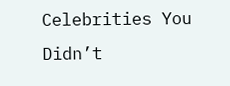Celebrities You Didn’t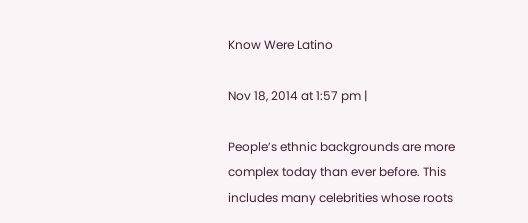Know Were Latino

Nov 18, 2014 at 1:57 pm |

People’s ethnic backgrounds are more complex today than ever before. This includes many celebrities whose roots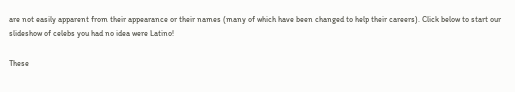are not easily apparent from their appearance or their names (many of which have been changed to help their careers). Click below to start our slideshow of celebs you had no idea were Latino!

These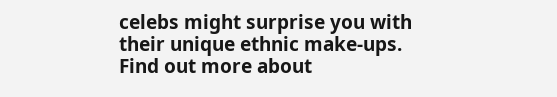celebs might surprise you with their unique ethnic make-ups. Find out more about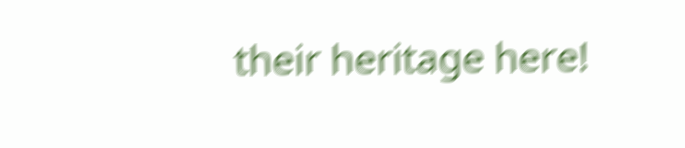their heritage here!